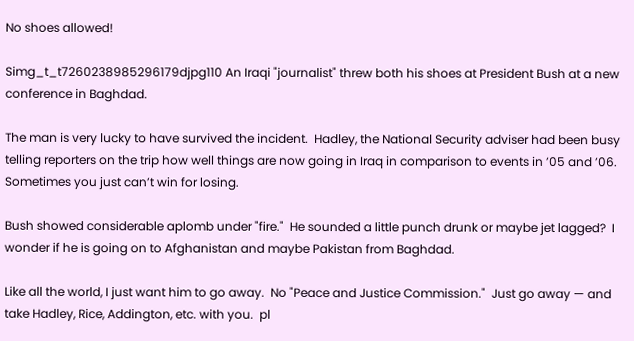No shoes allowed!

Simg_t_t7260238985296179djpg110 An Iraqi "journalist" threw both his shoes at President Bush at a new conference in Baghdad.

The man is very lucky to have survived the incident.  Hadley, the National Security adviser had been busy telling reporters on the trip how well things are now going in Iraq in comparison to events in ’05 and ’06.  Sometimes you just can’t win for losing.

Bush showed considerable aplomb under "fire."  He sounded a little punch drunk or maybe jet lagged?  I wonder if he is going on to Afghanistan and maybe Pakistan from Baghdad.

Like all the world, I just want him to go away.  No "Peace and Justice Commission."  Just go away — and take Hadley, Rice, Addington, etc. with you.  pl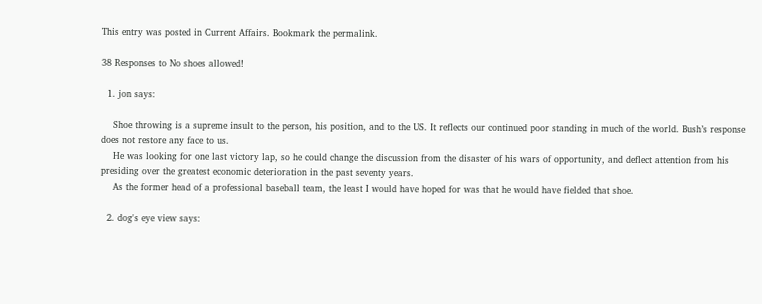This entry was posted in Current Affairs. Bookmark the permalink.

38 Responses to No shoes allowed!

  1. jon says:

    Shoe throwing is a supreme insult to the person, his position, and to the US. It reflects our continued poor standing in much of the world. Bush’s response does not restore any face to us.
    He was looking for one last victory lap, so he could change the discussion from the disaster of his wars of opportunity, and deflect attention from his presiding over the greatest economic deterioration in the past seventy years.
    As the former head of a professional baseball team, the least I would have hoped for was that he would have fielded that shoe.

  2. dog's eye view says: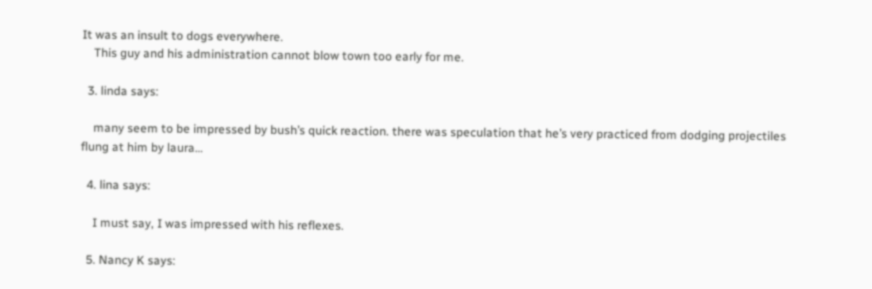It was an insult to dogs everywhere.
    This guy and his administration cannot blow town too early for me.

  3. linda says:

    many seem to be impressed by bush’s quick reaction. there was speculation that he’s very practiced from dodging projectiles flung at him by laura…

  4. lina says:

    I must say, I was impressed with his reflexes.

  5. Nancy K says: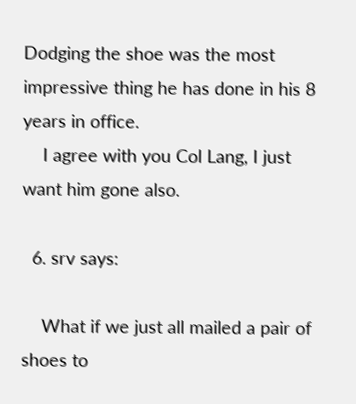Dodging the shoe was the most impressive thing he has done in his 8 years in office.
    I agree with you Col Lang, I just want him gone also.

  6. srv says:

    What if we just all mailed a pair of shoes to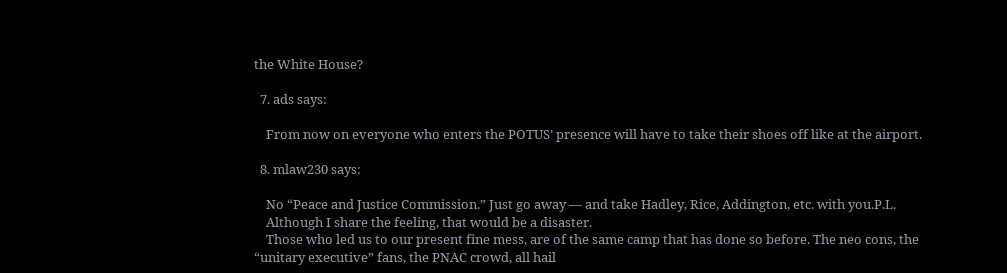the White House?

  7. ads says:

    From now on everyone who enters the POTUS’ presence will have to take their shoes off like at the airport.

  8. mlaw230 says:

    No “Peace and Justice Commission.” Just go away — and take Hadley, Rice, Addington, etc. with you.P.L.
    Although I share the feeling, that would be a disaster.
    Those who led us to our present fine mess, are of the same camp that has done so before. The neo cons, the “unitary executive” fans, the PNAC crowd, all hail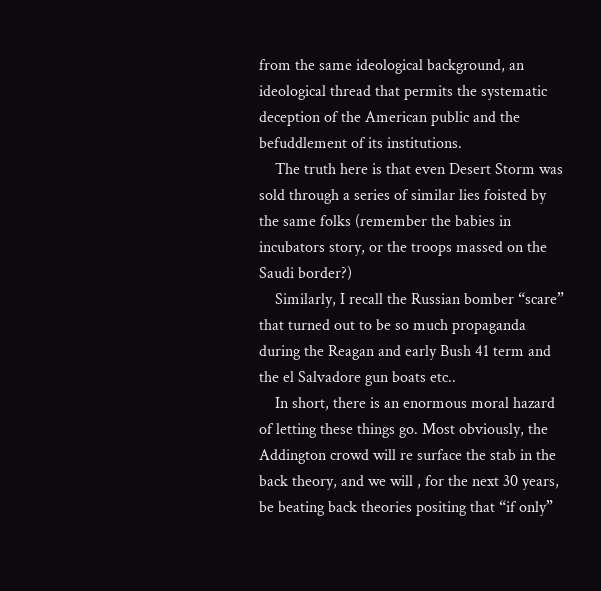from the same ideological background, an ideological thread that permits the systematic deception of the American public and the befuddlement of its institutions.
    The truth here is that even Desert Storm was sold through a series of similar lies foisted by the same folks (remember the babies in incubators story, or the troops massed on the Saudi border?)
    Similarly, I recall the Russian bomber “scare” that turned out to be so much propaganda during the Reagan and early Bush 41 term and the el Salvadore gun boats etc..
    In short, there is an enormous moral hazard of letting these things go. Most obviously, the Addington crowd will re surface the stab in the back theory, and we will , for the next 30 years, be beating back theories positing that “if only”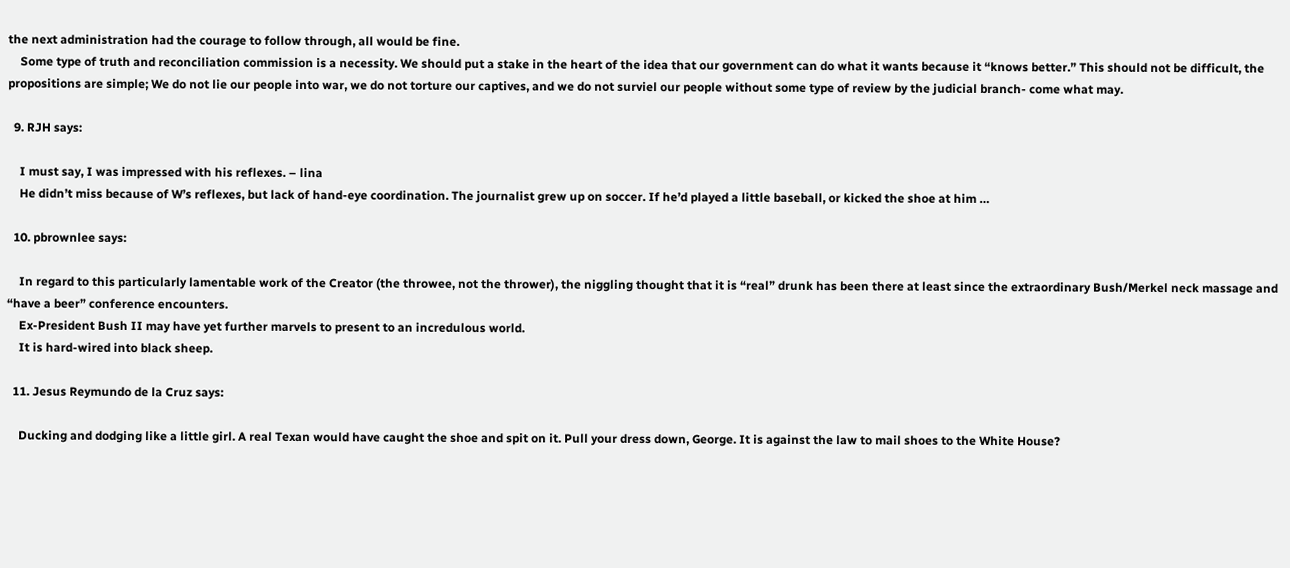the next administration had the courage to follow through, all would be fine.
    Some type of truth and reconciliation commission is a necessity. We should put a stake in the heart of the idea that our government can do what it wants because it “knows better.” This should not be difficult, the propositions are simple; We do not lie our people into war, we do not torture our captives, and we do not surviel our people without some type of review by the judicial branch- come what may.

  9. RJH says:

    I must say, I was impressed with his reflexes. – lina
    He didn’t miss because of W’s reflexes, but lack of hand-eye coordination. The journalist grew up on soccer. If he’d played a little baseball, or kicked the shoe at him …

  10. pbrownlee says:

    In regard to this particularly lamentable work of the Creator (the throwee, not the thrower), the niggling thought that it is “real” drunk has been there at least since the extraordinary Bush/Merkel neck massage and “have a beer” conference encounters.
    Ex-President Bush II may have yet further marvels to present to an incredulous world.
    It is hard-wired into black sheep.

  11. Jesus Reymundo de la Cruz says:

    Ducking and dodging like a little girl. A real Texan would have caught the shoe and spit on it. Pull your dress down, George. It is against the law to mail shoes to the White House?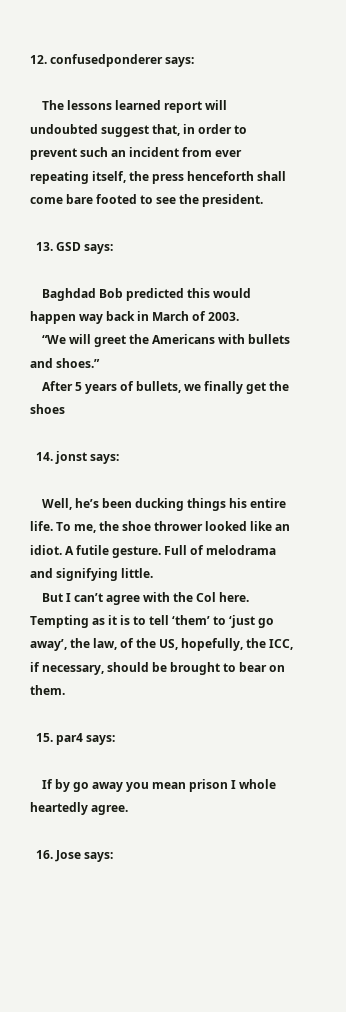12. confusedponderer says:

    The lessons learned report will undoubted suggest that, in order to prevent such an incident from ever repeating itself, the press henceforth shall come bare footed to see the president.

  13. GSD says:

    Baghdad Bob predicted this would happen way back in March of 2003.
    “We will greet the Americans with bullets and shoes.”
    After 5 years of bullets, we finally get the shoes

  14. jonst says:

    Well, he’s been ducking things his entire life. To me, the shoe thrower looked like an idiot. A futile gesture. Full of melodrama and signifying little.
    But I can’t agree with the Col here. Tempting as it is to tell ‘them’ to ‘just go away’, the law, of the US, hopefully, the ICC, if necessary, should be brought to bear on them.

  15. par4 says:

    If by go away you mean prison I whole heartedly agree.

  16. Jose says: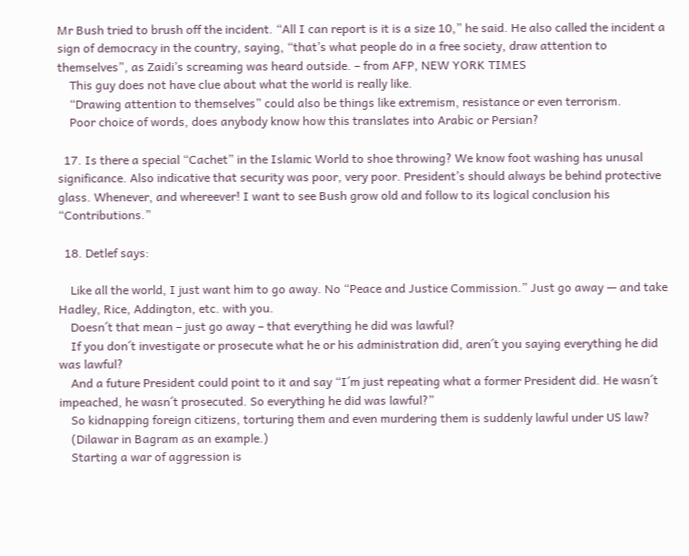Mr Bush tried to brush off the incident. “All I can report is it is a size 10,” he said. He also called the incident a sign of democracy in the country, saying, “that’s what people do in a free society, draw attention to themselves”, as Zaidi’s screaming was heard outside. – from AFP, NEW YORK TIMES
    This guy does not have clue about what the world is really like.
    “Drawing attention to themselves” could also be things like extremism, resistance or even terrorism.
    Poor choice of words, does anybody know how this translates into Arabic or Persian?

  17. Is there a special “Cachet” in the Islamic World to shoe throwing? We know foot washing has unusal significance. Also indicative that security was poor, very poor. President’s should always be behind protective glass. Whenever, and whereever! I want to see Bush grow old and follow to its logical conclusion his “Contributions.”

  18. Detlef says:

    Like all the world, I just want him to go away. No “Peace and Justice Commission.” Just go away — and take Hadley, Rice, Addington, etc. with you.
    Doesn´t that mean – just go away – that everything he did was lawful?
    If you don´t investigate or prosecute what he or his administration did, aren´t you saying everything he did was lawful?
    And a future President could point to it and say “I´m just repeating what a former President did. He wasn´t impeached, he wasn´t prosecuted. So everything he did was lawful?”
    So kidnapping foreign citizens, torturing them and even murdering them is suddenly lawful under US law?
    (Dilawar in Bagram as an example.)
    Starting a war of aggression is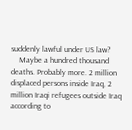suddenly lawful under US law?
    Maybe a hundred thousand deaths. Probably more. 2 million displaced persons inside Iraq, 2 million Iraqi refugees outside Iraq according to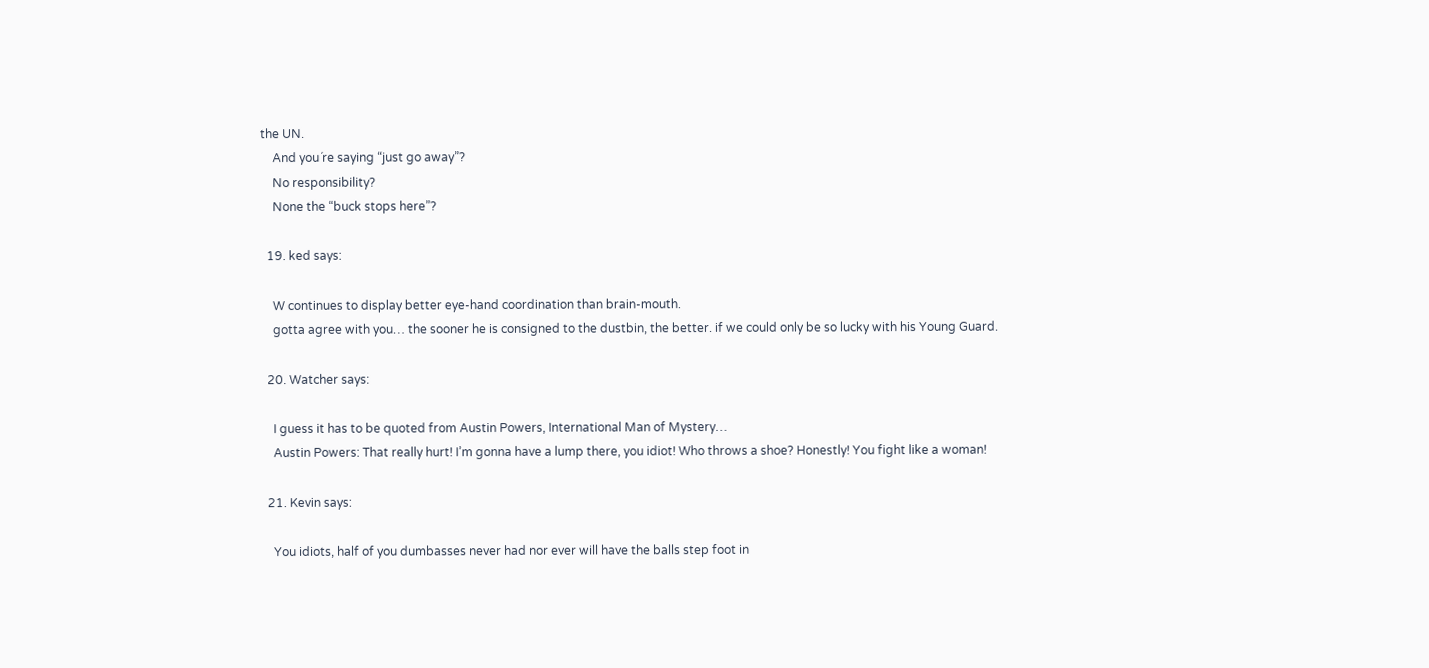the UN.
    And you´re saying “just go away”?
    No responsibility?
    None the “buck stops here”?

  19. ked says:

    W continues to display better eye-hand coordination than brain-mouth.
    gotta agree with you… the sooner he is consigned to the dustbin, the better. if we could only be so lucky with his Young Guard.

  20. Watcher says:

    I guess it has to be quoted from Austin Powers, International Man of Mystery…
    Austin Powers: That really hurt! I’m gonna have a lump there, you idiot! Who throws a shoe? Honestly! You fight like a woman!

  21. Kevin says:

    You idiots, half of you dumbasses never had nor ever will have the balls step foot in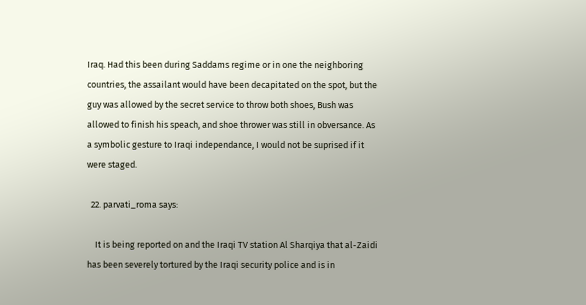Iraq. Had this been during Saddams regime or in one the neighboring countries, the assailant would have been decapitated on the spot, but the guy was allowed by the secret service to throw both shoes, Bush was allowed to finish his speach, and shoe thrower was still in obversance. As a symbolic gesture to Iraqi independance, I would not be suprised if it were staged.

  22. parvati_roma says:

    It is being reported on and the Iraqi TV station Al Sharqiya that al-Zaidi has been severely tortured by the Iraqi security police and is in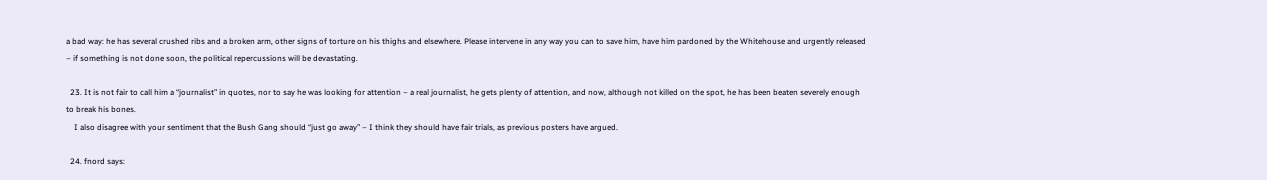a bad way: he has several crushed ribs and a broken arm, other signs of torture on his thighs and elsewhere. Please intervene in any way you can to save him, have him pardoned by the Whitehouse and urgently released – if something is not done soon, the political repercussions will be devastating.

  23. It is not fair to call him a “journalist” in quotes, nor to say he was looking for attention – a real journalist, he gets plenty of attention, and now, although not killed on the spot, he has been beaten severely enough to break his bones.
    I also disagree with your sentiment that the Bush Gang should “just go away” – I think they should have fair trials, as previous posters have argued.

  24. fnord says: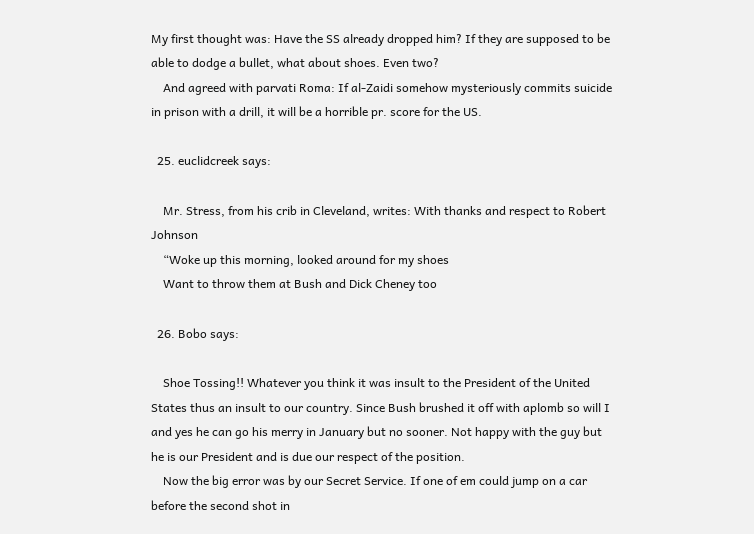My first thought was: Have the SS already dropped him? If they are supposed to be able to dodge a bullet, what about shoes. Even two?
    And agreed with parvati Roma: If al-Zaidi somehow mysteriously commits suicide in prison with a drill, it will be a horrible pr. score for the US.

  25. euclidcreek says:

    Mr. Stress, from his crib in Cleveland, writes: With thanks and respect to Robert Johnson
    “Woke up this morning, looked around for my shoes
    Want to throw them at Bush and Dick Cheney too

  26. Bobo says:

    Shoe Tossing!! Whatever you think it was insult to the President of the United States thus an insult to our country. Since Bush brushed it off with aplomb so will I and yes he can go his merry in January but no sooner. Not happy with the guy but he is our President and is due our respect of the position.
    Now the big error was by our Secret Service. If one of em could jump on a car before the second shot in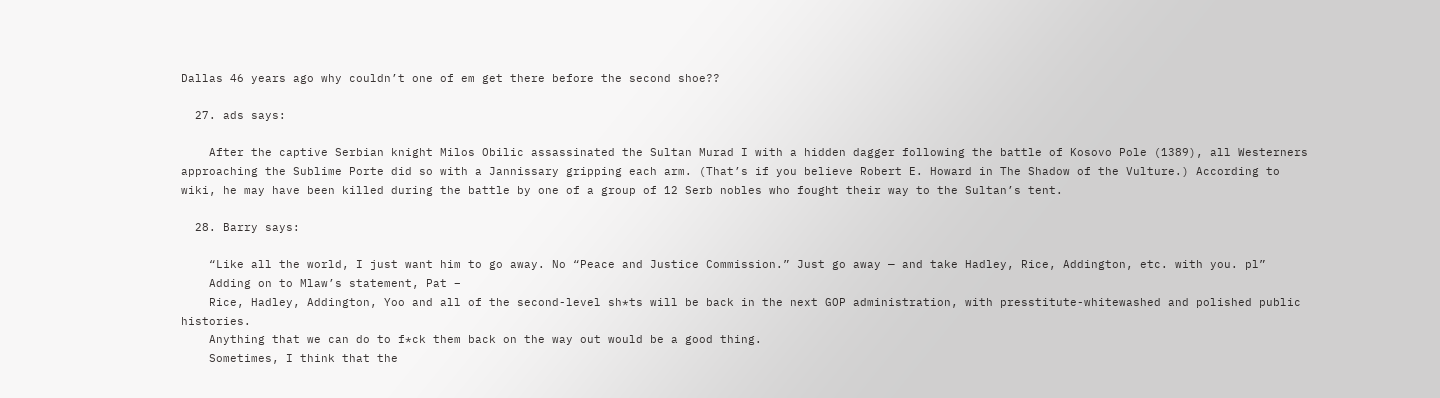Dallas 46 years ago why couldn’t one of em get there before the second shoe??

  27. ads says:

    After the captive Serbian knight Milos Obilic assassinated the Sultan Murad I with a hidden dagger following the battle of Kosovo Pole (1389), all Westerners approaching the Sublime Porte did so with a Jannissary gripping each arm. (That’s if you believe Robert E. Howard in The Shadow of the Vulture.) According to wiki, he may have been killed during the battle by one of a group of 12 Serb nobles who fought their way to the Sultan’s tent.

  28. Barry says:

    “Like all the world, I just want him to go away. No “Peace and Justice Commission.” Just go away — and take Hadley, Rice, Addington, etc. with you. pl”
    Adding on to Mlaw’s statement, Pat –
    Rice, Hadley, Addington, Yoo and all of the second-level sh*ts will be back in the next GOP administration, with presstitute-whitewashed and polished public histories.
    Anything that we can do to f*ck them back on the way out would be a good thing.
    Sometimes, I think that the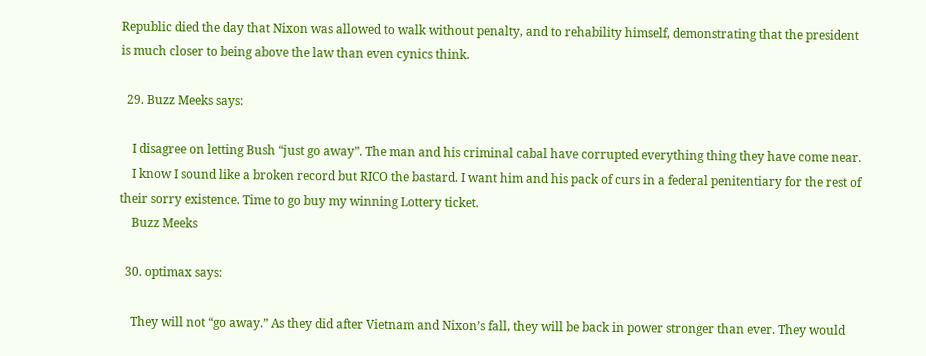Republic died the day that Nixon was allowed to walk without penalty, and to rehability himself, demonstrating that the president is much closer to being above the law than even cynics think.

  29. Buzz Meeks says:

    I disagree on letting Bush “just go away”. The man and his criminal cabal have corrupted everything thing they have come near.
    I know I sound like a broken record but RICO the bastard. I want him and his pack of curs in a federal penitentiary for the rest of their sorry existence. Time to go buy my winning Lottery ticket.
    Buzz Meeks

  30. optimax says:

    They will not “go away.” As they did after Vietnam and Nixon’s fall, they will be back in power stronger than ever. They would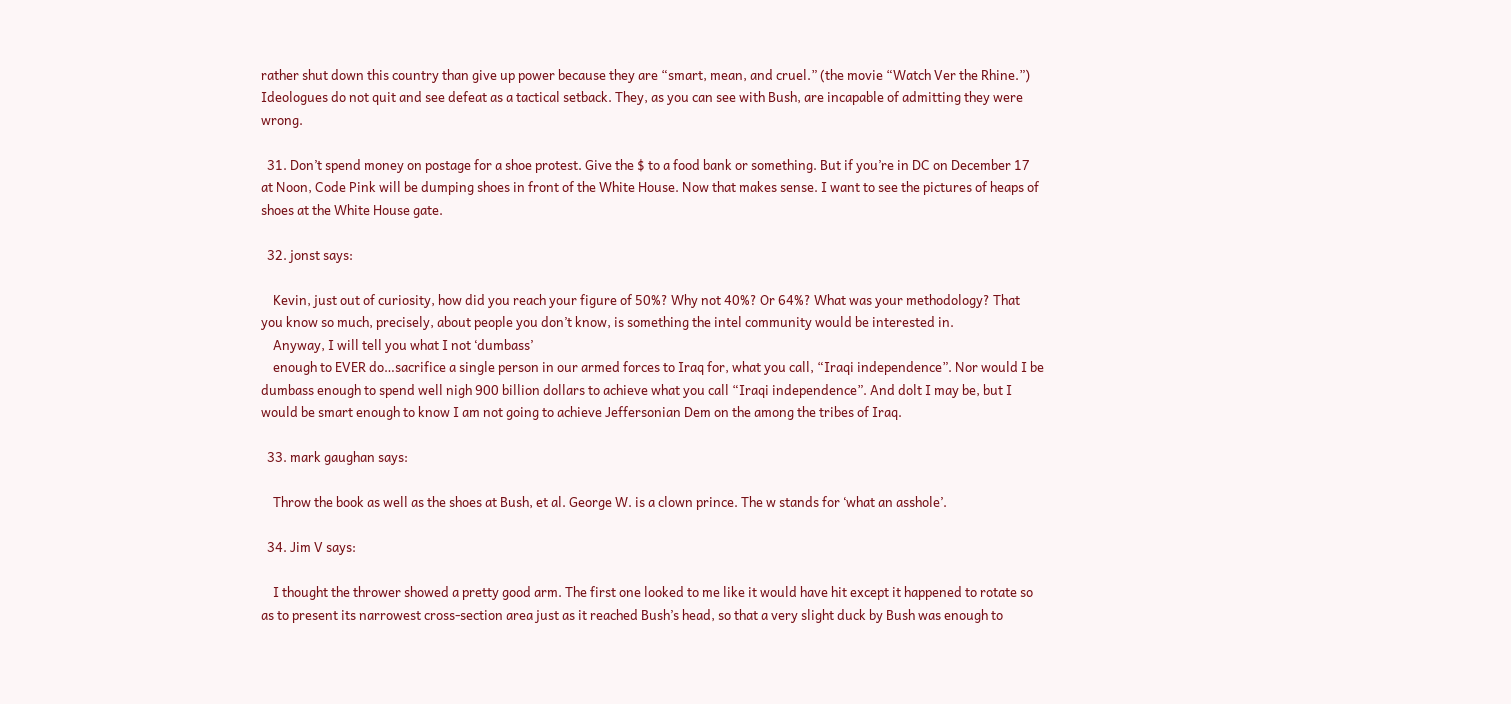rather shut down this country than give up power because they are “smart, mean, and cruel.” (the movie “Watch Ver the Rhine.”) Ideologues do not quit and see defeat as a tactical setback. They, as you can see with Bush, are incapable of admitting they were wrong.

  31. Don’t spend money on postage for a shoe protest. Give the $ to a food bank or something. But if you’re in DC on December 17 at Noon, Code Pink will be dumping shoes in front of the White House. Now that makes sense. I want to see the pictures of heaps of shoes at the White House gate.

  32. jonst says:

    Kevin, just out of curiosity, how did you reach your figure of 50%? Why not 40%? Or 64%? What was your methodology? That you know so much, precisely, about people you don’t know, is something the intel community would be interested in.
    Anyway, I will tell you what I not ‘dumbass’
    enough to EVER do…sacrifice a single person in our armed forces to Iraq for, what you call, “Iraqi independence”. Nor would I be dumbass enough to spend well nigh 900 billion dollars to achieve what you call “Iraqi independence”. And dolt I may be, but I would be smart enough to know I am not going to achieve Jeffersonian Dem on the among the tribes of Iraq.

  33. mark gaughan says:

    Throw the book as well as the shoes at Bush, et al. George W. is a clown prince. The w stands for ‘what an asshole’.

  34. Jim V says:

    I thought the thrower showed a pretty good arm. The first one looked to me like it would have hit except it happened to rotate so as to present its narrowest cross-section area just as it reached Bush’s head, so that a very slight duck by Bush was enough to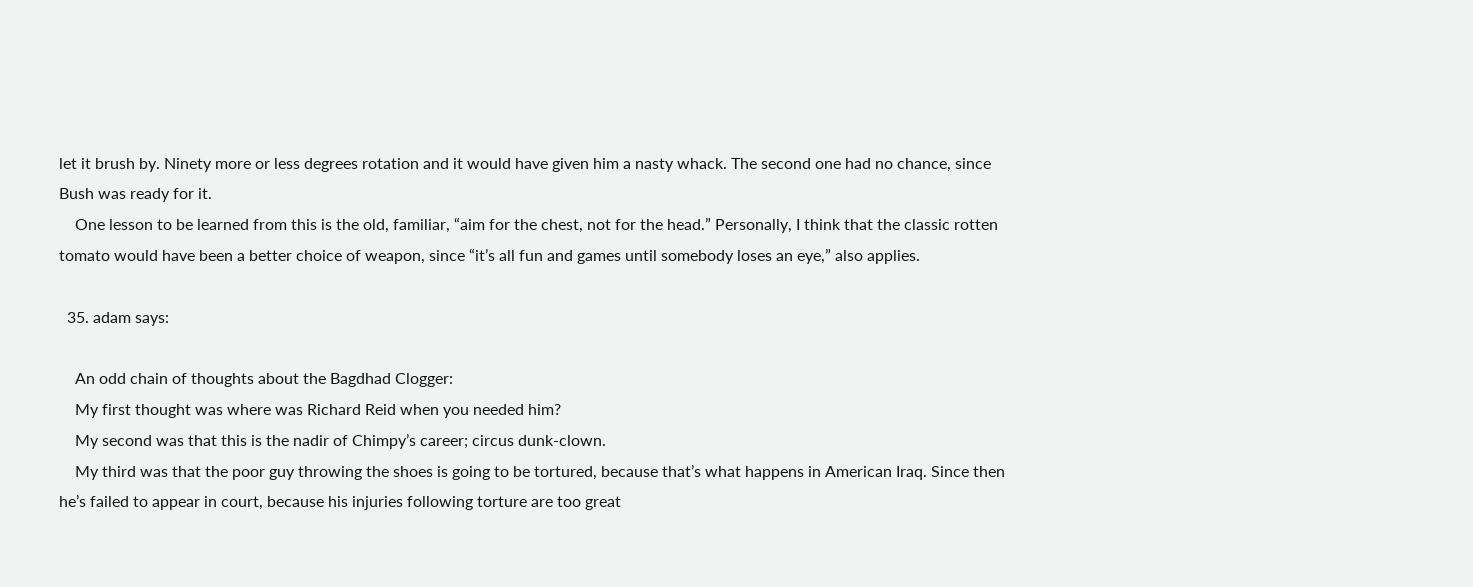let it brush by. Ninety more or less degrees rotation and it would have given him a nasty whack. The second one had no chance, since Bush was ready for it.
    One lesson to be learned from this is the old, familiar, “aim for the chest, not for the head.” Personally, I think that the classic rotten tomato would have been a better choice of weapon, since “it’s all fun and games until somebody loses an eye,” also applies.

  35. adam says:

    An odd chain of thoughts about the Bagdhad Clogger:
    My first thought was where was Richard Reid when you needed him?
    My second was that this is the nadir of Chimpy’s career; circus dunk-clown.
    My third was that the poor guy throwing the shoes is going to be tortured, because that’s what happens in American Iraq. Since then he’s failed to appear in court, because his injuries following torture are too great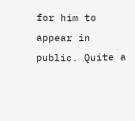for him to appear in public. Quite a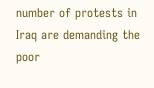number of protests in Iraq are demanding the poor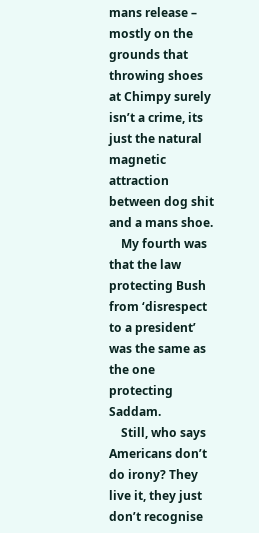mans release – mostly on the grounds that throwing shoes at Chimpy surely isn’t a crime, its just the natural magnetic attraction between dog shit and a mans shoe.
    My fourth was that the law protecting Bush from ‘disrespect to a president’ was the same as the one protecting Saddam.
    Still, who says Americans don’t do irony? They live it, they just don’t recognise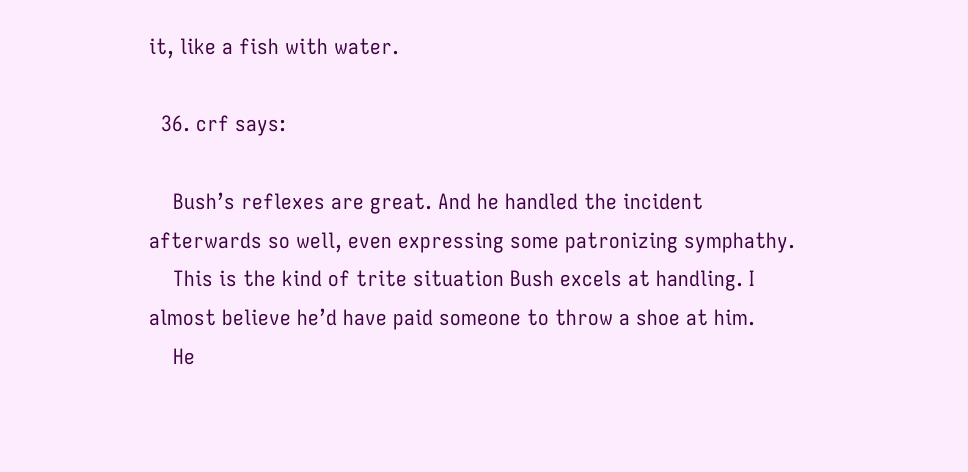it, like a fish with water.

  36. crf says:

    Bush’s reflexes are great. And he handled the incident afterwards so well, even expressing some patronizing symphathy.
    This is the kind of trite situation Bush excels at handling. I almost believe he’d have paid someone to throw a shoe at him.
    He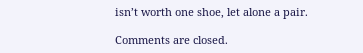isn’t worth one shoe, let alone a pair.

Comments are closed.